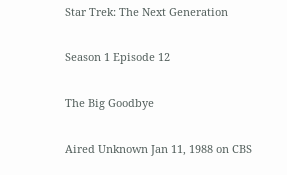Star Trek: The Next Generation

Season 1 Episode 12

The Big Goodbye

Aired Unknown Jan 11, 1988 on CBS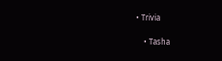• Trivia

    • Tasha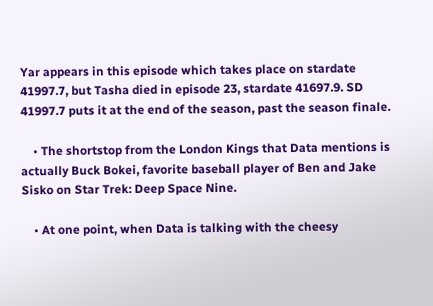Yar appears in this episode which takes place on stardate 41997.7, but Tasha died in episode 23, stardate 41697.9. SD 41997.7 puts it at the end of the season, past the season finale.

    • The shortstop from the London Kings that Data mentions is actually Buck Bokei, favorite baseball player of Ben and Jake Sisko on Star Trek: Deep Space Nine.

    • At one point, when Data is talking with the cheesy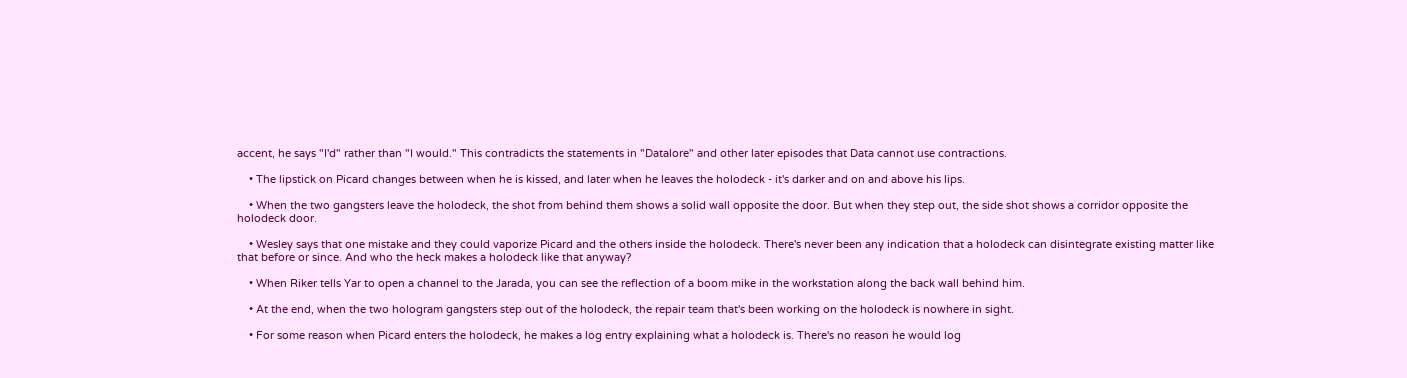accent, he says "I'd" rather than "I would." This contradicts the statements in "Datalore" and other later episodes that Data cannot use contractions.

    • The lipstick on Picard changes between when he is kissed, and later when he leaves the holodeck - it's darker and on and above his lips.

    • When the two gangsters leave the holodeck, the shot from behind them shows a solid wall opposite the door. But when they step out, the side shot shows a corridor opposite the holodeck door.

    • Wesley says that one mistake and they could vaporize Picard and the others inside the holodeck. There's never been any indication that a holodeck can disintegrate existing matter like that before or since. And who the heck makes a holodeck like that anyway?

    • When Riker tells Yar to open a channel to the Jarada, you can see the reflection of a boom mike in the workstation along the back wall behind him.

    • At the end, when the two hologram gangsters step out of the holodeck, the repair team that's been working on the holodeck is nowhere in sight.

    • For some reason when Picard enters the holodeck, he makes a log entry explaining what a holodeck is. There's no reason he would log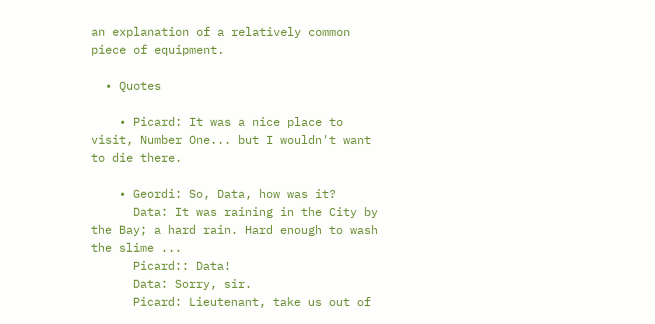an explanation of a relatively common piece of equipment.

  • Quotes

    • Picard: It was a nice place to visit, Number One... but I wouldn't want to die there.

    • Geordi: So, Data, how was it?
      Data: It was raining in the City by the Bay; a hard rain. Hard enough to wash the slime ...
      Picard:: Data!
      Data: Sorry, sir.
      Picard: Lieutenant, take us out of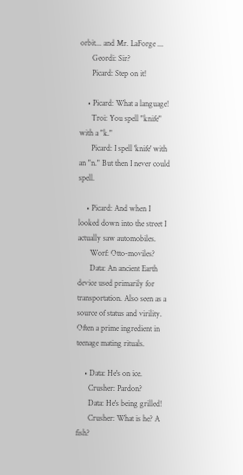orbit... and Mr. LaForge ...
      Geordi: Sir?
      Picard: Step on it!

    • Picard: What a language!
      Troi: You spell "knife" with a "k."
      Picard: I spell 'knife' with an "n." But then I never could spell.

    • Picard: And when I looked down into the street I actually saw automobiles.
      Worf: Otto-moviles?
      Data: An ancient Earth device used primarily for transportation. Also seen as a source of status and virility. Often a prime ingredient in teenage mating rituals.

    • Data: He's on ice.
      Crusher: Pardon?
      Data: He's being grilled!
      Crusher: What is he? A fish?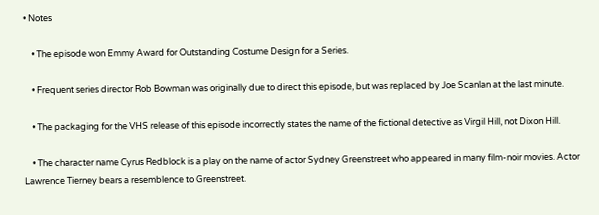• Notes

    • The episode won Emmy Award for Outstanding Costume Design for a Series.

    • Frequent series director Rob Bowman was originally due to direct this episode, but was replaced by Joe Scanlan at the last minute.

    • The packaging for the VHS release of this episode incorrectly states the name of the fictional detective as Virgil Hill, not Dixon Hill.

    • The character name Cyrus Redblock is a play on the name of actor Sydney Greenstreet who appeared in many film-noir movies. Actor Lawrence Tierney bears a resemblence to Greenstreet.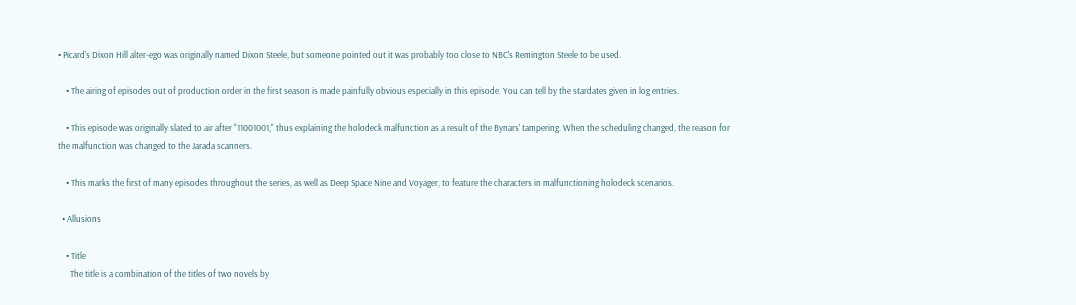• Picard's Dixon Hill alter-ego was originally named Dixon Steele, but someone pointed out it was probably too close to NBC's Remington Steele to be used.

    • The airing of episodes out of production order in the first season is made painfully obvious especially in this episode. You can tell by the stardates given in log entries.

    • This episode was originally slated to air after "11001001," thus explaining the holodeck malfunction as a result of the Bynars' tampering. When the scheduling changed, the reason for the malfunction was changed to the Jarada scanners.

    • This marks the first of many episodes throughout the series, as well as Deep Space Nine and Voyager, to feature the characters in malfunctioning holodeck scenarios.

  • Allusions

    • Title
      The title is a combination of the titles of two novels by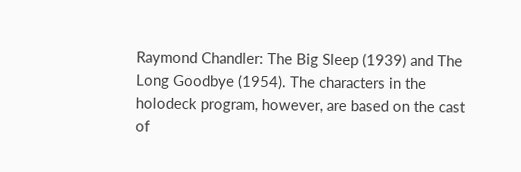Raymond Chandler: The Big Sleep (1939) and The Long Goodbye (1954). The characters in the holodeck program, however, are based on the cast of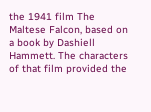the 1941 film The Maltese Falcon, based on a book by Dashiell Hammett. The characters of that film provided the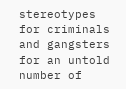stereotypes for criminals and gangsters for an untold number of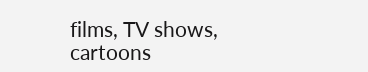films, TV shows, cartoons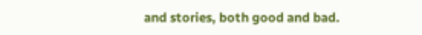and stories, both good and bad.